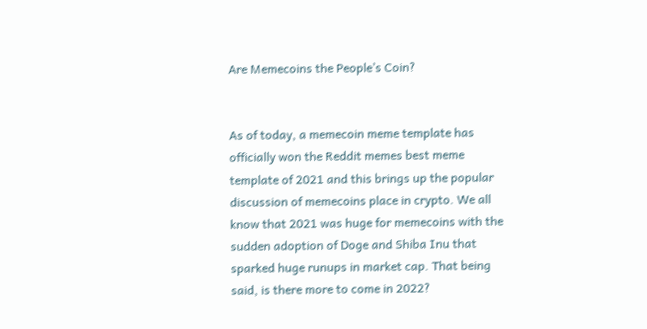Are Memecoins the People’s Coin?


As of today, a memecoin meme template has officially won the Reddit memes best meme template of 2021 and this brings up the popular discussion of memecoins place in crypto. We all know that 2021 was huge for memecoins with the sudden adoption of Doge and Shiba Inu that sparked huge runups in market cap. That being said, is there more to come in 2022?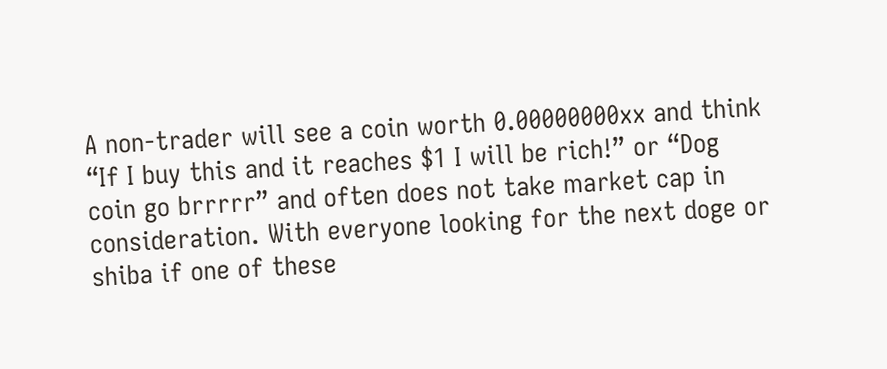A non-trader will see a coin worth 0.00000000xx and think “If I buy this and it reaches $1 I will be rich!” or “Dog coin go brrrrr” and often does not take market cap in consideration. With everyone looking for the next doge or shiba if one of these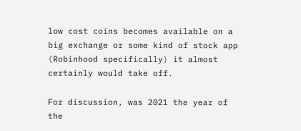low cost coins becomes available on a big exchange or some kind of stock app (Robinhood specifically) it almost certainly would take off.

For discussion, was 2021 the year of the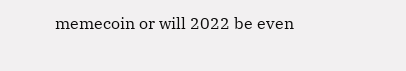memecoin or will 2022 be even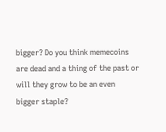bigger? Do you think memecoins are dead and a thing of the past or will they grow to be an even bigger staple?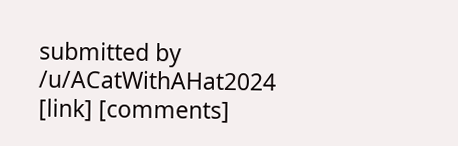submitted by /u/ACatWithAHat2024
[link] [comments]